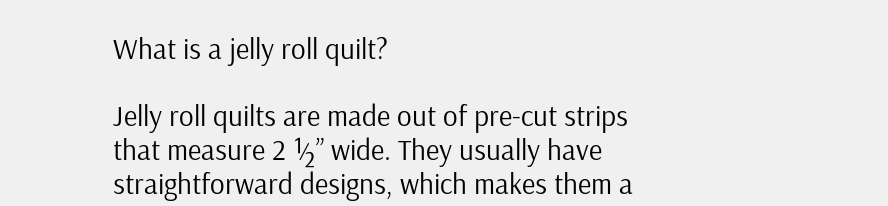What is a jelly roll quilt?

Jelly roll quilts are made out of pre-cut strips that measure 2 ½” wide. They usually have straightforward designs, which makes them a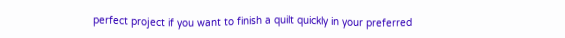perfect project if you want to finish a quilt quickly in your preferred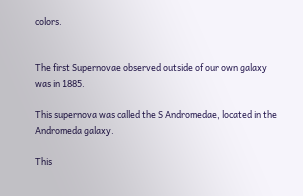colors.


The first Supernovae observed outside of our own galaxy was in 1885.

This supernova was called the S Andromedae, located in the Andromeda galaxy.

This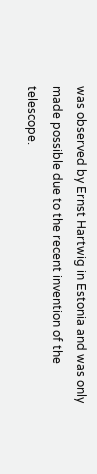was observed by Ernst Hartwig in Estonia and was only made possible due to the recent invention of the telescope.